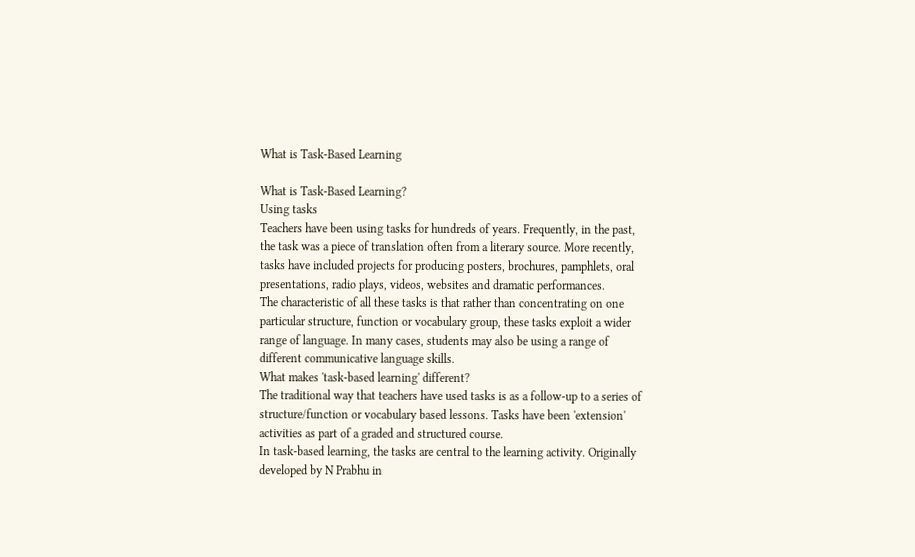What is Task-Based Learning

What is Task-Based Learning?
Using tasks
Teachers have been using tasks for hundreds of years. Frequently, in the past,
the task was a piece of translation often from a literary source. More recently,
tasks have included projects for producing posters, brochures, pamphlets, oral
presentations, radio plays, videos, websites and dramatic performances.
The characteristic of all these tasks is that rather than concentrating on one
particular structure, function or vocabulary group, these tasks exploit a wider
range of language. In many cases, students may also be using a range of
different communicative language skills.
What makes 'task-based learning' different?
The traditional way that teachers have used tasks is as a follow-up to a series of
structure/function or vocabulary based lessons. Tasks have been 'extension'
activities as part of a graded and structured course.
In task-based learning, the tasks are central to the learning activity. Originally
developed by N Prabhu in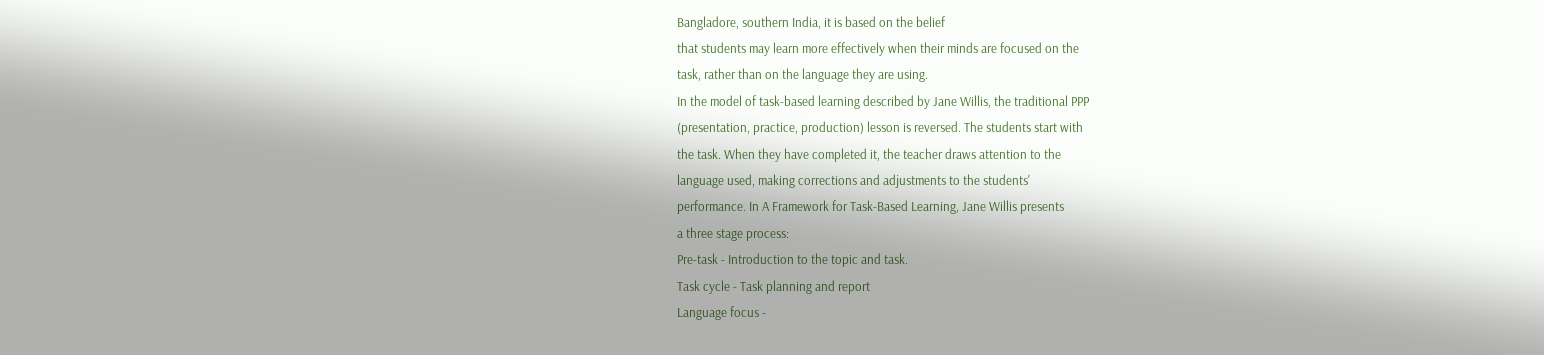Bangladore, southern India, it is based on the belief
that students may learn more effectively when their minds are focused on the
task, rather than on the language they are using.
In the model of task-based learning described by Jane Willis, the traditional PPP
(presentation, practice, production) lesson is reversed. The students start with
the task. When they have completed it, the teacher draws attention to the
language used, making corrections and adjustments to the students'
performance. In A Framework for Task-Based Learning, Jane Willis presents
a three stage process:
Pre-task - Introduction to the topic and task.
Task cycle - Task planning and report
Language focus -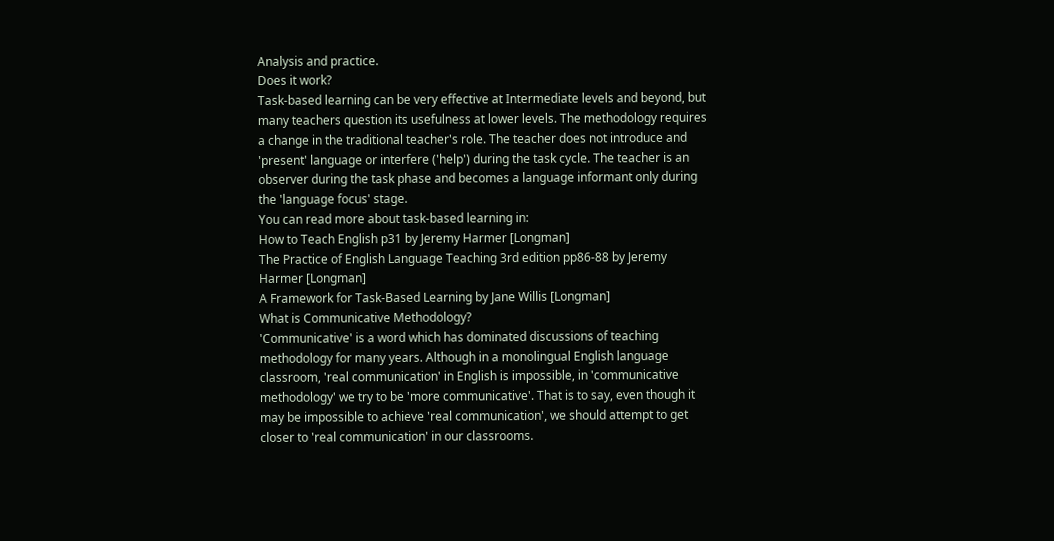Analysis and practice.
Does it work?
Task-based learning can be very effective at Intermediate levels and beyond, but
many teachers question its usefulness at lower levels. The methodology requires
a change in the traditional teacher's role. The teacher does not introduce and
'present' language or interfere ('help') during the task cycle. The teacher is an
observer during the task phase and becomes a language informant only during
the 'language focus' stage.
You can read more about task-based learning in:
How to Teach English p31 by Jeremy Harmer [Longman]
The Practice of English Language Teaching 3rd edition pp86-88 by Jeremy
Harmer [Longman]
A Framework for Task-Based Learning by Jane Willis [Longman]
What is Communicative Methodology?
'Communicative' is a word which has dominated discussions of teaching
methodology for many years. Although in a monolingual English language
classroom, 'real communication' in English is impossible, in 'communicative
methodology' we try to be 'more communicative'. That is to say, even though it
may be impossible to achieve 'real communication', we should attempt to get
closer to 'real communication' in our classrooms.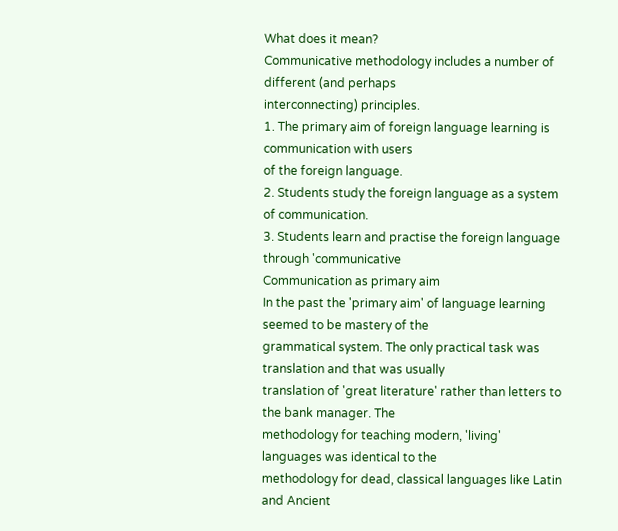What does it mean?
Communicative methodology includes a number of different (and perhaps
interconnecting) principles.
1. The primary aim of foreign language learning is communication with users
of the foreign language.
2. Students study the foreign language as a system of communication.
3. Students learn and practise the foreign language through 'communicative
Communication as primary aim
In the past the 'primary aim' of language learning seemed to be mastery of the
grammatical system. The only practical task was translation and that was usually
translation of 'great literature' rather than letters to the bank manager. The
methodology for teaching modern, 'living' languages was identical to the
methodology for dead, classical languages like Latin and Ancient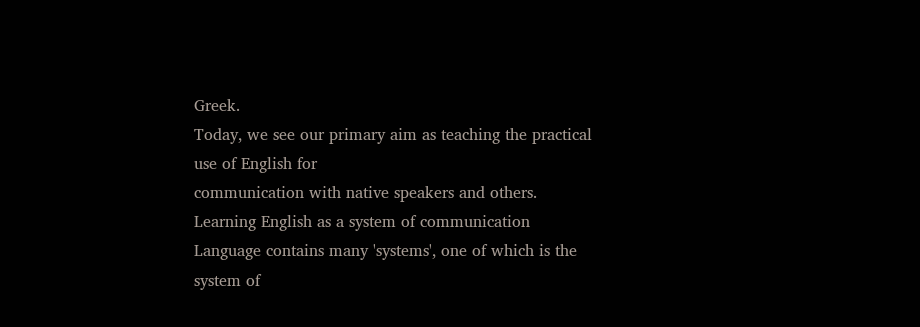Greek.
Today, we see our primary aim as teaching the practical use of English for
communication with native speakers and others.
Learning English as a system of communication
Language contains many 'systems', one of which is the system of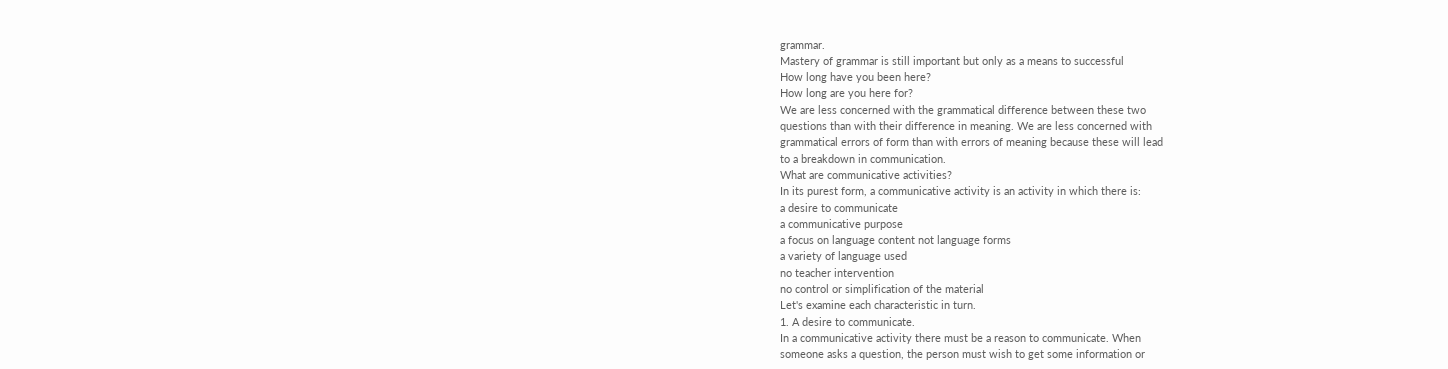grammar.
Mastery of grammar is still important but only as a means to successful
How long have you been here?
How long are you here for?
We are less concerned with the grammatical difference between these two
questions than with their difference in meaning. We are less concerned with
grammatical errors of form than with errors of meaning because these will lead
to a breakdown in communication.
What are communicative activities?
In its purest form, a communicative activity is an activity in which there is:
a desire to communicate
a communicative purpose
a focus on language content not language forms
a variety of language used
no teacher intervention
no control or simplification of the material
Let's examine each characteristic in turn.
1. A desire to communicate.
In a communicative activity there must be a reason to communicate. When
someone asks a question, the person must wish to get some information or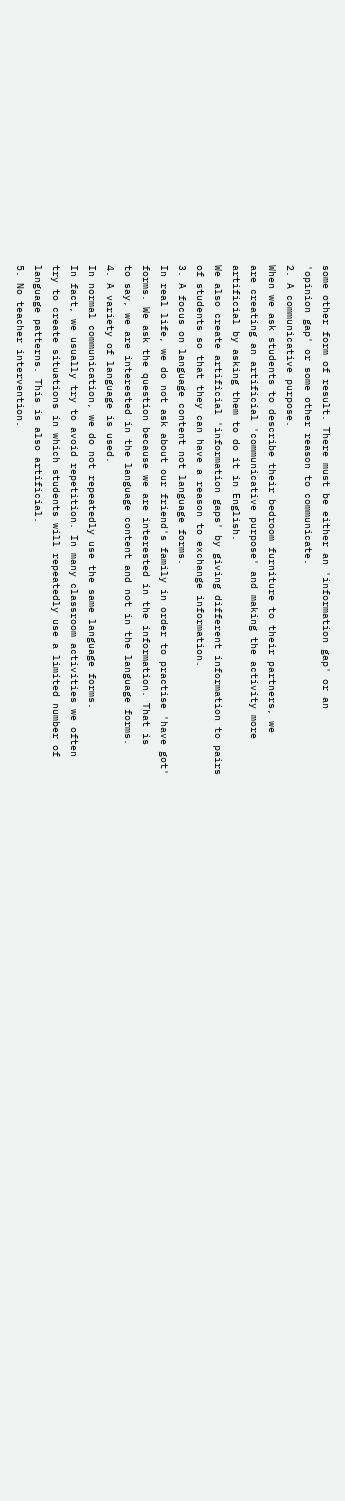some other form of result. There must be either an 'information gap' or an
'opinion gap' or some other reason to communicate.
2. A communicative purpose.
When we ask students to describe their bedroom furniture to their partners, we
are creating an artificial 'communicative purpose' and making the activity more
artificial by asking them to do it in English.
We also create artificial 'information gaps' by giving different information to pairs
of students so that they can have a reason to exchange information.
3. A focus on language content not language forms.
In real life, we do not ask about our friend's family in order to practise 'have got'
forms. We ask the question because we are interested in the information. That is
to say, we are interested in the language content and not in the language forms.
4. A variety of language is used.
In normal communication, we do not repeatedly use the same language forms.
In fact, we usually try to avoid repetition. In many classroom activities we often
try to create situations in which students will repeatedly use a limited number of
language patterns. This is also artificial.
5. No teacher intervention.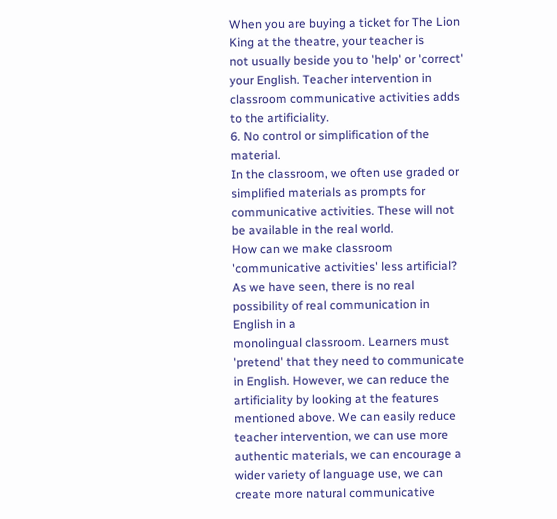When you are buying a ticket for The Lion King at the theatre, your teacher is
not usually beside you to 'help' or 'correct' your English. Teacher intervention in
classroom communicative activities adds to the artificiality.
6. No control or simplification of the material.
In the classroom, we often use graded or simplified materials as prompts for
communicative activities. These will not be available in the real world.
How can we make classroom 'communicative activities' less artificial?
As we have seen, there is no real possibility of real communication in English in a
monolingual classroom. Learners must 'pretend' that they need to communicate
in English. However, we can reduce the artificiality by looking at the features
mentioned above. We can easily reduce teacher intervention, we can use more
authentic materials, we can encourage a wider variety of language use, we can
create more natural communicative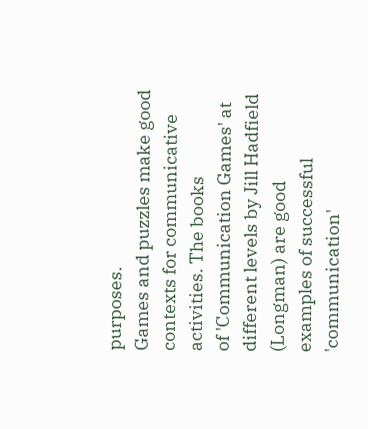purposes.
Games and puzzles make good contexts for communicative activities. The books
of 'Communication Games' at different levels by Jill Hadfield (Longman) are good
examples of successful 'communication'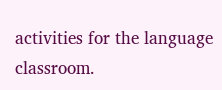activities for the language classroom.